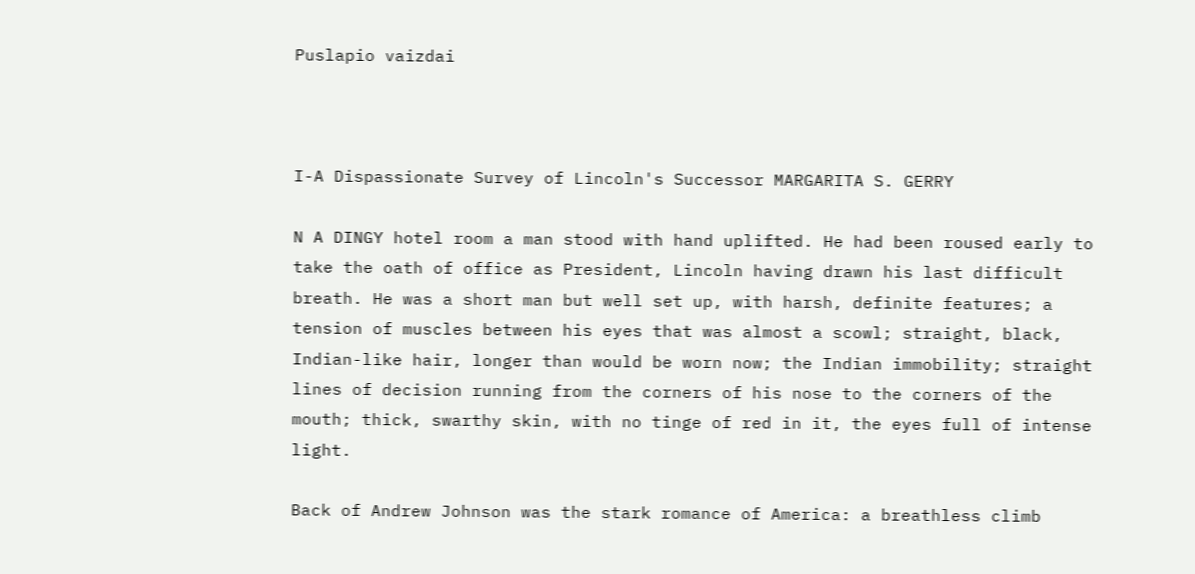Puslapio vaizdai



I-A Dispassionate Survey of Lincoln's Successor MARGARITA S. GERRY

N A DINGY hotel room a man stood with hand uplifted. He had been roused early to take the oath of office as President, Lincoln having drawn his last difficult breath. He was a short man but well set up, with harsh, definite features; a tension of muscles between his eyes that was almost a scowl; straight, black, Indian-like hair, longer than would be worn now; the Indian immobility; straight lines of decision running from the corners of his nose to the corners of the mouth; thick, swarthy skin, with no tinge of red in it, the eyes full of intense light.

Back of Andrew Johnson was the stark romance of America: a breathless climb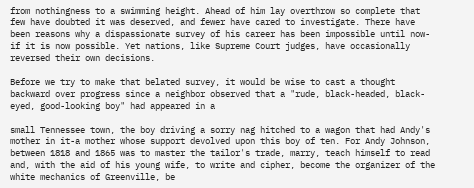from nothingness to a swimming height. Ahead of him lay overthrow so complete that few have doubted it was deserved, and fewer have cared to investigate. There have been reasons why a dispassionate survey of his career has been impossible until now-if it is now possible. Yet nations, like Supreme Court judges, have occasionally reversed their own decisions.

Before we try to make that belated survey, it would be wise to cast a thought backward over progress since a neighbor observed that a "rude, black-headed, black-eyed, good-looking boy" had appeared in a

small Tennessee town, the boy driving a sorry nag hitched to a wagon that had Andy's mother in it-a mother whose support devolved upon this boy of ten. For Andy Johnson, between 1818 and 1865 was to master the tailor's trade, marry, teach himself to read and, with the aid of his young wife, to write and cipher, become the organizer of the white mechanics of Greenville, be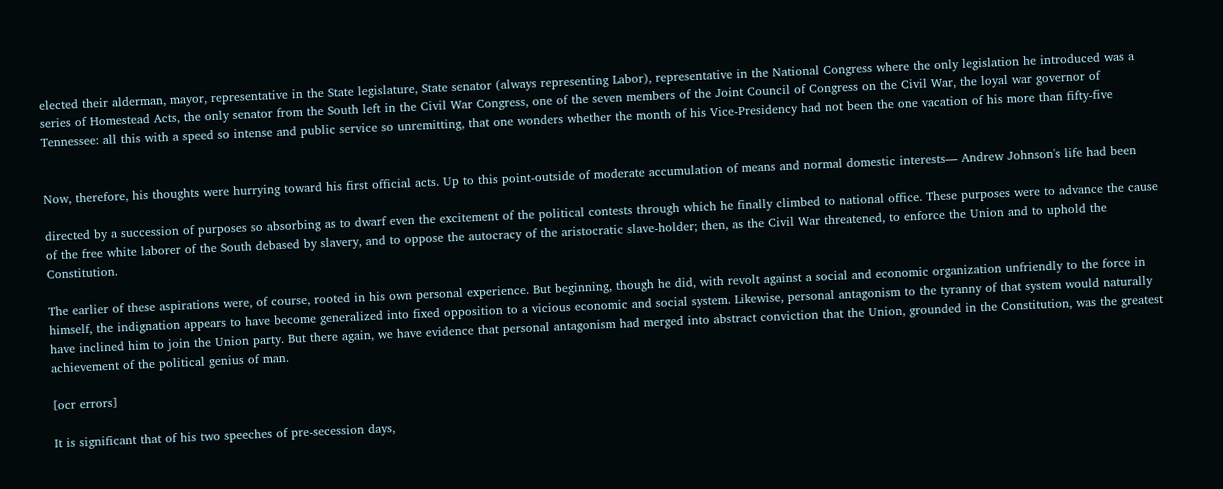elected their alderman, mayor, representative in the State legislature, State senator (always representing Labor), representative in the National Congress where the only legislation he introduced was a series of Homestead Acts, the only senator from the South left in the Civil War Congress, one of the seven members of the Joint Council of Congress on the Civil War, the loyal war governor of Tennessee: all this with a speed so intense and public service so unremitting, that one wonders whether the month of his Vice-Presidency had not been the one vacation of his more than fifty-five


Now, therefore, his thoughts were hurrying toward his first official acts. Up to this point-outside of moderate accumulation of means and normal domestic interests— Andrew Johnson's life had been

directed by a succession of purposes so absorbing as to dwarf even the excitement of the political contests through which he finally climbed to national office. These purposes were to advance the cause of the free white laborer of the South debased by slavery, and to oppose the autocracy of the aristocratic slave-holder; then, as the Civil War threatened, to enforce the Union and to uphold the Constitution.

The earlier of these aspirations were, of course, rooted in his own personal experience. But beginning, though he did, with revolt against a social and economic organization unfriendly to the force in himself, the indignation appears to have become generalized into fixed opposition to a vicious economic and social system. Likewise, personal antagonism to the tyranny of that system would naturally have inclined him to join the Union party. But there again, we have evidence that personal antagonism had merged into abstract conviction that the Union, grounded in the Constitution, was the greatest achievement of the political genius of man.

[ocr errors]

It is significant that of his two speeches of pre-secession days,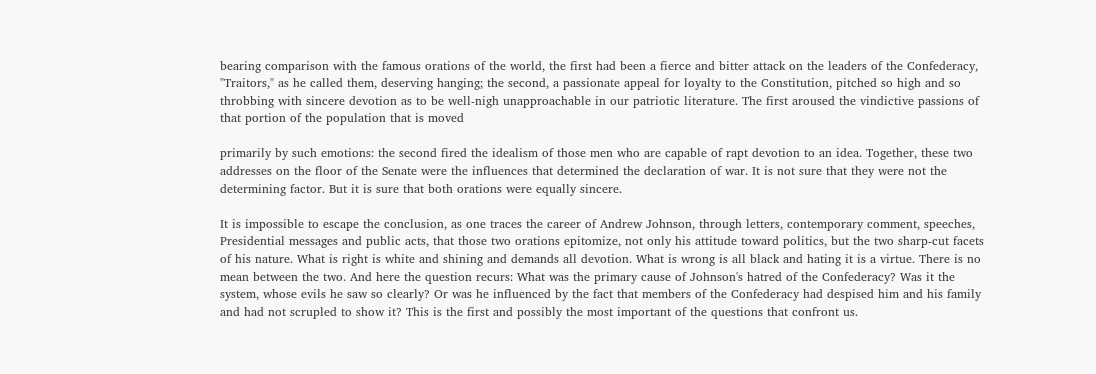bearing comparison with the famous orations of the world, the first had been a fierce and bitter attack on the leaders of the Confederacy, "Traitors," as he called them, deserving hanging; the second, a passionate appeal for loyalty to the Constitution, pitched so high and so throbbing with sincere devotion as to be well-nigh unapproachable in our patriotic literature. The first aroused the vindictive passions of that portion of the population that is moved

primarily by such emotions: the second fired the idealism of those men who are capable of rapt devotion to an idea. Together, these two addresses on the floor of the Senate were the influences that determined the declaration of war. It is not sure that they were not the determining factor. But it is sure that both orations were equally sincere.

It is impossible to escape the conclusion, as one traces the career of Andrew Johnson, through letters, contemporary comment, speeches, Presidential messages and public acts, that those two orations epitomize, not only his attitude toward politics, but the two sharp-cut facets of his nature. What is right is white and shining and demands all devotion. What is wrong is all black and hating it is a virtue. There is no mean between the two. And here the question recurs: What was the primary cause of Johnson's hatred of the Confederacy? Was it the system, whose evils he saw so clearly? Or was he influenced by the fact that members of the Confederacy had despised him and his family and had not scrupled to show it? This is the first and possibly the most important of the questions that confront us.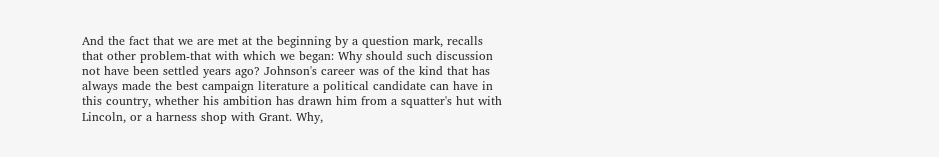And the fact that we are met at the beginning by a question mark, recalls that other problem-that with which we began: Why should such discussion not have been settled years ago? Johnson's career was of the kind that has always made the best campaign literature a political candidate can have in this country, whether his ambition has drawn him from a squatter's hut with Lincoln, or a harness shop with Grant. Why,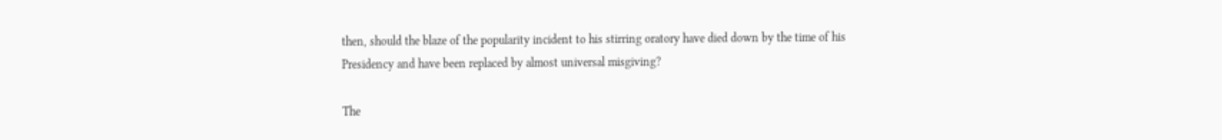then, should the blaze of the popularity incident to his stirring oratory have died down by the time of his Presidency and have been replaced by almost universal misgiving?

The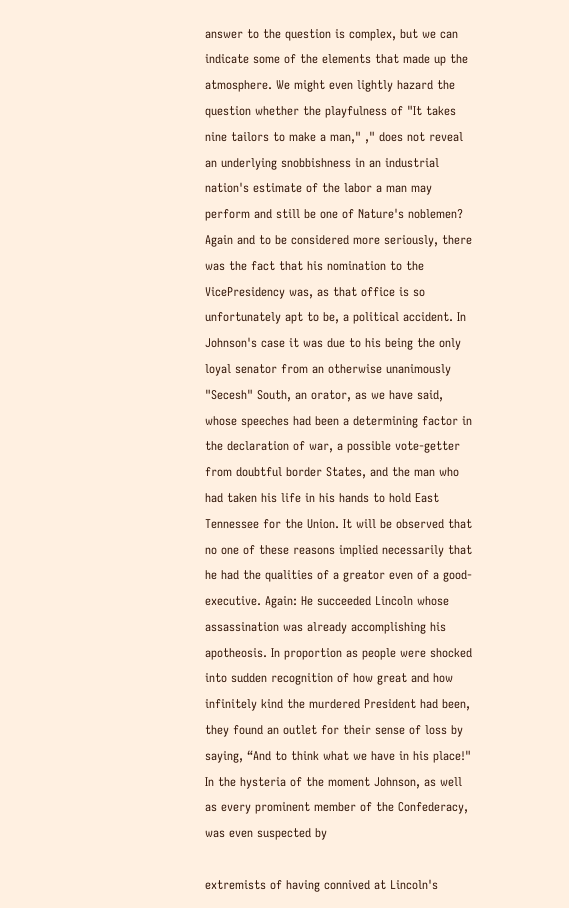answer to the question is complex, but we can indicate some of the elements that made up the atmosphere. We might even lightly hazard the question whether the playfulness of "It takes nine tailors to make a man," ," does not reveal an underlying snobbishness in an industrial nation's estimate of the labor a man may perform and still be one of Nature's noblemen? Again and to be considered more seriously, there was the fact that his nomination to the VicePresidency was, as that office is so unfortunately apt to be, a political accident. In Johnson's case it was due to his being the only loyal senator from an otherwise unanimously "Secesh" South, an orator, as we have said, whose speeches had been a determining factor in the declaration of war, a possible vote-getter from doubtful border States, and the man who had taken his life in his hands to hold East Tennessee for the Union. It will be observed that no one of these reasons implied necessarily that he had the qualities of a greator even of a good-executive. Again: He succeeded Lincoln whose assassination was already accomplishing his apotheosis. In proportion as people were shocked into sudden recognition of how great and how infinitely kind the murdered President had been, they found an outlet for their sense of loss by saying, “And to think what we have in his place!" In the hysteria of the moment Johnson, as well as every prominent member of the Confederacy, was even suspected by

extremists of having connived at Lincoln's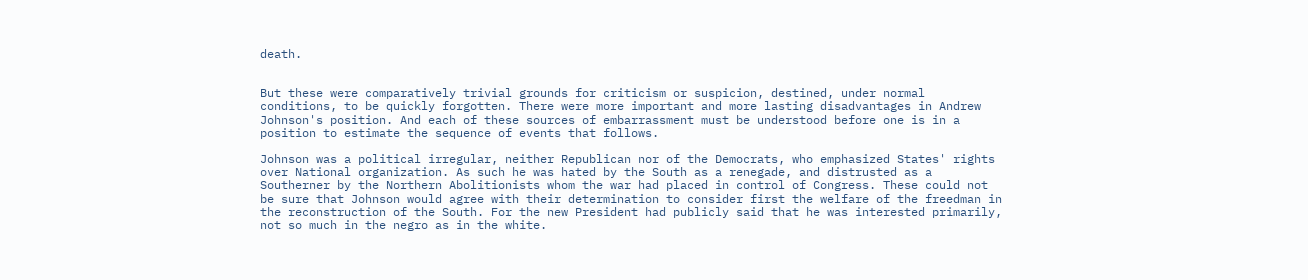death.


But these were comparatively trivial grounds for criticism or suspicion, destined, under normal conditions, to be quickly forgotten. There were more important and more lasting disadvantages in Andrew Johnson's position. And each of these sources of embarrassment must be understood before one is in a position to estimate the sequence of events that follows.

Johnson was a political irregular, neither Republican nor of the Democrats, who emphasized States' rights over National organization. As such he was hated by the South as a renegade, and distrusted as a Southerner by the Northern Abolitionists whom the war had placed in control of Congress. These could not be sure that Johnson would agree with their determination to consider first the welfare of the freedman in the reconstruction of the South. For the new President had publicly said that he was interested primarily, not so much in the negro as in the white.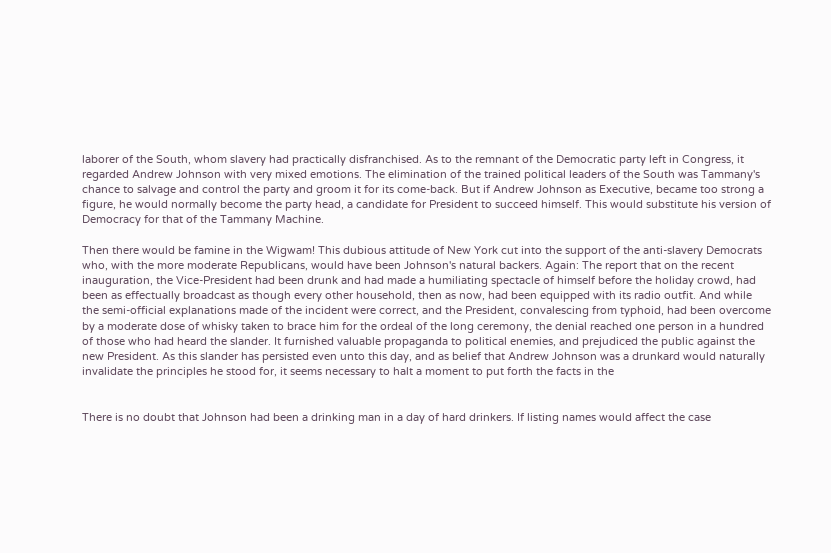laborer of the South, whom slavery had practically disfranchised. As to the remnant of the Democratic party left in Congress, it regarded Andrew Johnson with very mixed emotions. The elimination of the trained political leaders of the South was Tammany's chance to salvage and control the party and groom it for its come-back. But if Andrew Johnson as Executive, became too strong a figure, he would normally become the party head, a candidate for President to succeed himself. This would substitute his version of Democracy for that of the Tammany Machine.

Then there would be famine in the Wigwam! This dubious attitude of New York cut into the support of the anti-slavery Democrats who, with the more moderate Republicans, would have been Johnson's natural backers. Again: The report that on the recent inauguration, the Vice-President had been drunk and had made a humiliating spectacle of himself before the holiday crowd, had been as effectually broadcast as though every other household, then as now, had been equipped with its radio outfit. And while the semi-official explanations made of the incident were correct, and the President, convalescing from typhoid, had been overcome by a moderate dose of whisky taken to brace him for the ordeal of the long ceremony, the denial reached one person in a hundred of those who had heard the slander. It furnished valuable propaganda to political enemies, and prejudiced the public against the new President. As this slander has persisted even unto this day, and as belief that Andrew Johnson was a drunkard would naturally invalidate the principles he stood for, it seems necessary to halt a moment to put forth the facts in the


There is no doubt that Johnson had been a drinking man in a day of hard drinkers. If listing names would affect the case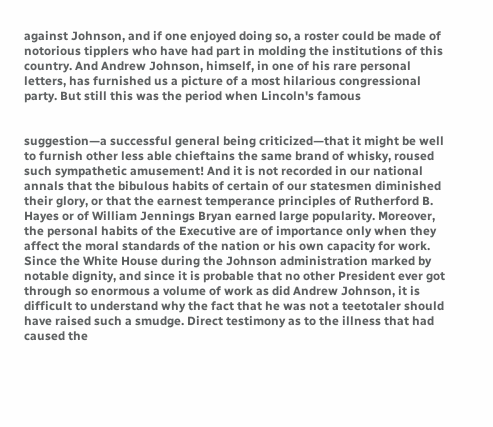against Johnson, and if one enjoyed doing so, a roster could be made of notorious tipplers who have had part in molding the institutions of this country. And Andrew Johnson, himself, in one of his rare personal letters, has furnished us a picture of a most hilarious congressional party. But still this was the period when Lincoln's famous


suggestion—a successful general being criticized—that it might be well to furnish other less able chieftains the same brand of whisky, roused such sympathetic amusement! And it is not recorded in our national annals that the bibulous habits of certain of our statesmen diminished their glory, or that the earnest temperance principles of Rutherford B. Hayes or of William Jennings Bryan earned large popularity. Moreover, the personal habits of the Executive are of importance only when they affect the moral standards of the nation or his own capacity for work. Since the White House during the Johnson administration marked by notable dignity, and since it is probable that no other President ever got through so enormous a volume of work as did Andrew Johnson, it is difficult to understand why the fact that he was not a teetotaler should have raised such a smudge. Direct testimony as to the illness that had caused the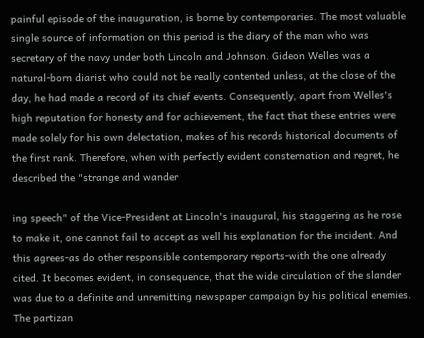painful episode of the inauguration, is borne by contemporaries. The most valuable single source of information on this period is the diary of the man who was secretary of the navy under both Lincoln and Johnson. Gideon Welles was a natural-born diarist who could not be really contented unless, at the close of the day, he had made a record of its chief events. Consequently, apart from Welles's high reputation for honesty and for achievement, the fact that these entries were made solely for his own delectation, makes of his records historical documents of the first rank. Therefore, when with perfectly evident consternation and regret, he described the "strange and wander

ing speech" of the Vice-President at Lincoln's inaugural, his staggering as he rose to make it, one cannot fail to accept as well his explanation for the incident. And this agrees-as do other responsible contemporary reports-with the one already cited. It becomes evident, in consequence, that the wide circulation of the slander was due to a definite and unremitting newspaper campaign by his political enemies. The partizan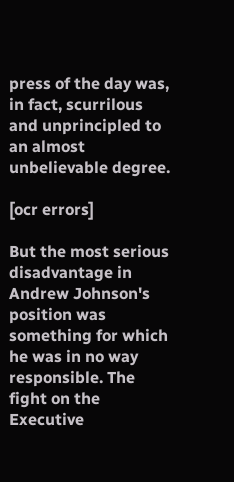press of the day was, in fact, scurrilous and unprincipled to an almost unbelievable degree.

[ocr errors]

But the most serious disadvantage in Andrew Johnson's position was something for which he was in no way responsible. The fight on the Executive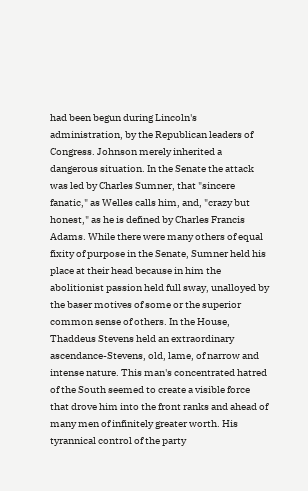had been begun during Lincoln's administration, by the Republican leaders of Congress. Johnson merely inherited a dangerous situation. In the Senate the attack was led by Charles Sumner, that "sincere fanatic," as Welles calls him, and, "crazy but honest," as he is defined by Charles Francis Adams. While there were many others of equal fixity of purpose in the Senate, Sumner held his place at their head because in him the abolitionist passion held full sway, unalloyed by the baser motives of some or the superior common sense of others. In the House, Thaddeus Stevens held an extraordinary ascendance-Stevens, old, lame, of narrow and intense nature. This man's concentrated hatred of the South seemed to create a visible force that drove him into the front ranks and ahead of many men of infinitely greater worth. His tyrannical control of the party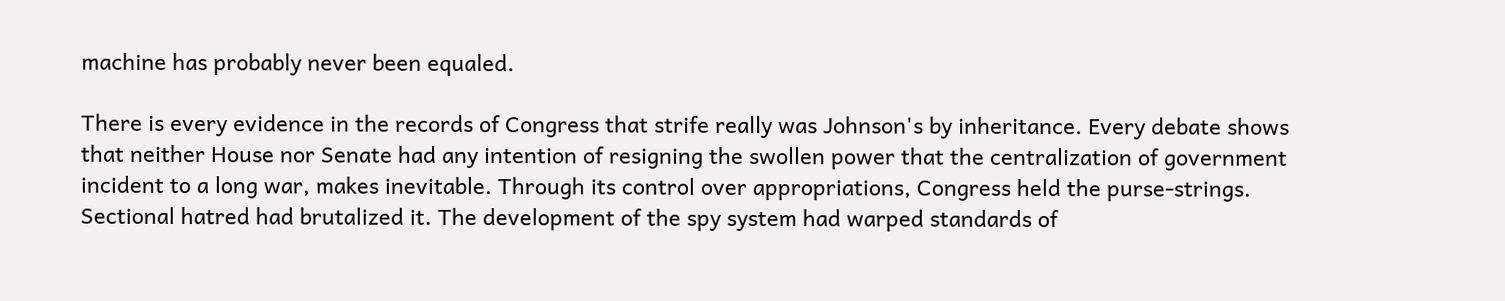machine has probably never been equaled.

There is every evidence in the records of Congress that strife really was Johnson's by inheritance. Every debate shows that neither House nor Senate had any intention of resigning the swollen power that the centralization of government incident to a long war, makes inevitable. Through its control over appropriations, Congress held the purse-strings. Sectional hatred had brutalized it. The development of the spy system had warped standards of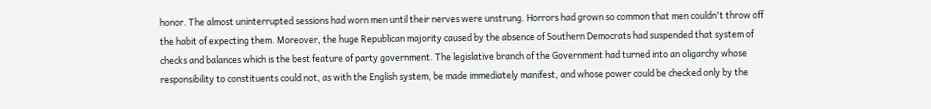honor. The almost uninterrupted sessions had worn men until their nerves were unstrung. Horrors had grown so common that men couldn't throw off the habit of expecting them. Moreover, the huge Republican majority caused by the absence of Southern Democrats had suspended that system of checks and balances which is the best feature of party government. The legislative branch of the Government had turned into an oligarchy whose responsibility to constituents could not, as with the English system, be made immediately manifest, and whose power could be checked only by the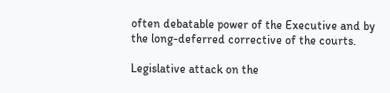often debatable power of the Executive and by the long-deferred corrective of the courts.

Legislative attack on the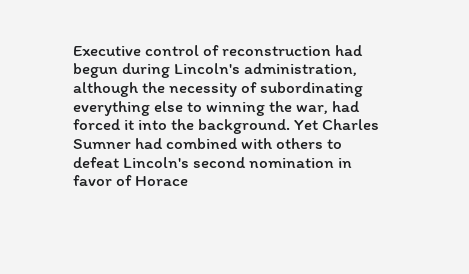Executive control of reconstruction had begun during Lincoln's administration, although the necessity of subordinating everything else to winning the war, had forced it into the background. Yet Charles Sumner had combined with others to defeat Lincoln's second nomination in favor of Horace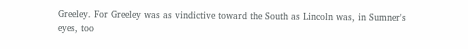Greeley. For Greeley was as vindictive toward the South as Lincoln was, in Sumner's eyes, too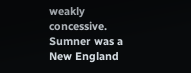weakly concessive. Sumner was a New England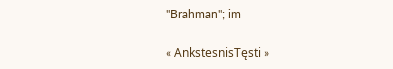"Brahman"; im

« AnkstesnisTęsti »